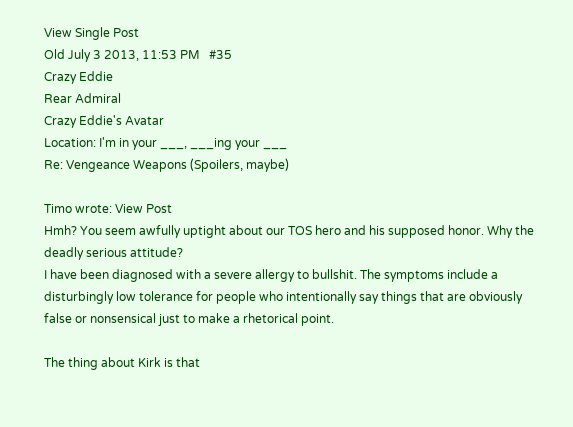View Single Post
Old July 3 2013, 11:53 PM   #35
Crazy Eddie
Rear Admiral
Crazy Eddie's Avatar
Location: I'm in your ___, ___ing your ___
Re: Vengeance Weapons (Spoilers, maybe)

Timo wrote: View Post
Hmh? You seem awfully uptight about our TOS hero and his supposed honor. Why the deadly serious attitude?
I have been diagnosed with a severe allergy to bullshit. The symptoms include a disturbingly low tolerance for people who intentionally say things that are obviously false or nonsensical just to make a rhetorical point.

The thing about Kirk is that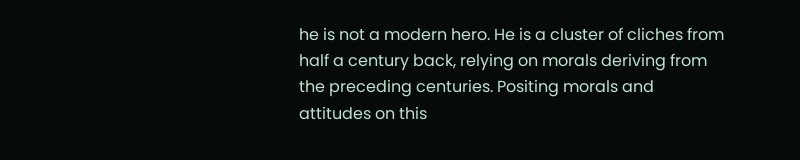he is not a modern hero. He is a cluster of cliches from half a century back, relying on morals deriving from the preceding centuries. Positing morals and attitudes on this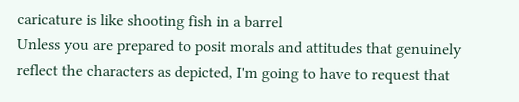caricature is like shooting fish in a barrel
Unless you are prepared to posit morals and attitudes that genuinely reflect the characters as depicted, I'm going to have to request that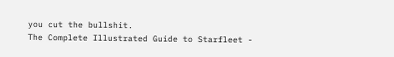you cut the bullshit.
The Complete Illustrated Guide to Starfleet -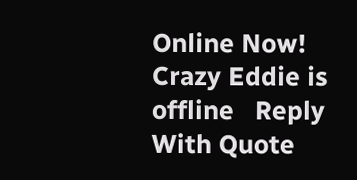Online Now!
Crazy Eddie is offline   Reply With Quote